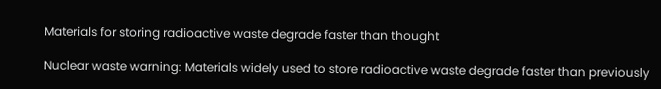Materials for storing radioactive waste degrade faster than thought

Nuclear waste warning: Materials widely used to store radioactive waste degrade faster than previously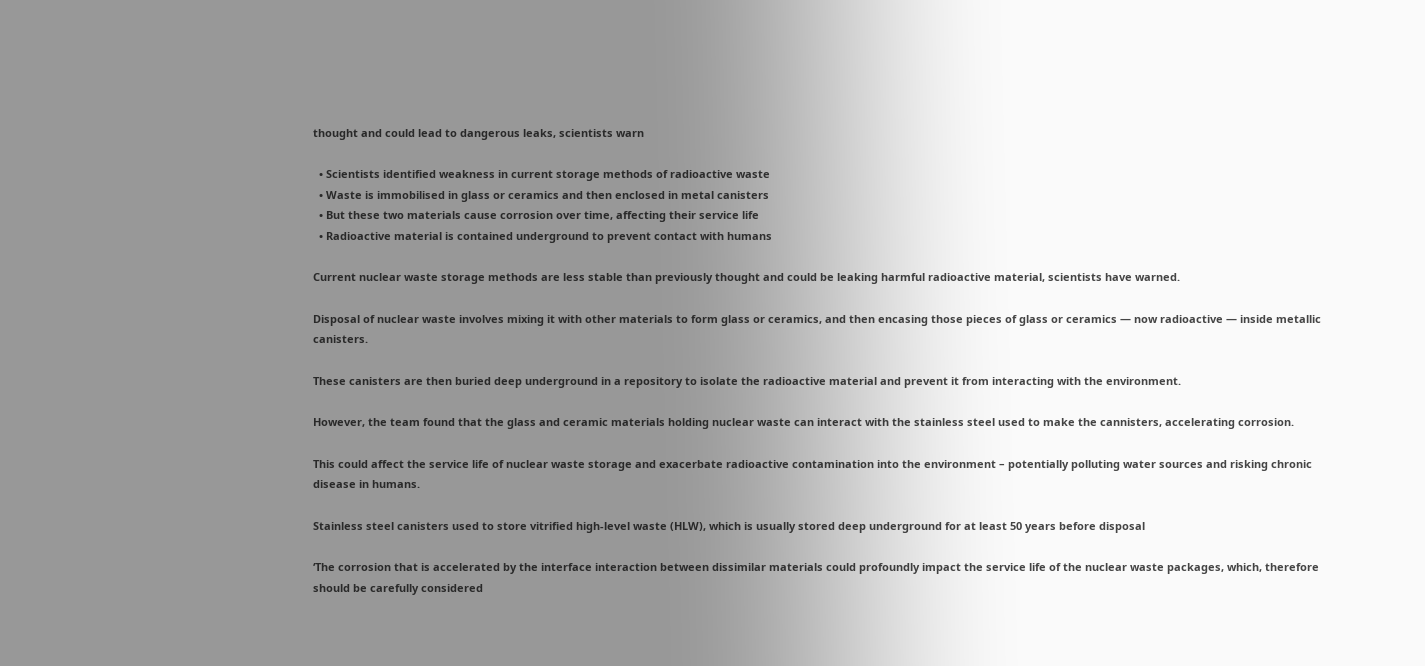thought and could lead to dangerous leaks, scientists warn

  • Scientists identified weakness in current storage methods of radioactive waste
  • Waste is immobilised in glass or ceramics and then enclosed in metal canisters
  • But these two materials cause corrosion over time, affecting their service life
  • Radioactive material is contained underground to prevent contact with humans

Current nuclear waste storage methods are less stable than previously thought and could be leaking harmful radioactive material, scientists have warned.

Disposal of nuclear waste involves mixing it with other materials to form glass or ceramics, and then encasing those pieces of glass or ceramics — now radioactive — inside metallic canisters.

These canisters are then buried deep underground in a repository to isolate the radioactive material and prevent it from interacting with the environment.

However, the team found that the glass and ceramic materials holding nuclear waste can interact with the stainless steel used to make the cannisters, accelerating corrosion.

This could affect the service life of nuclear waste storage and exacerbate radioactive contamination into the environment – potentially polluting water sources and risking chronic disease in humans.

Stainless steel canisters used to store vitrified high-level waste (HLW), which is usually stored deep underground for at least 50 years before disposal

‘The corrosion that is accelerated by the interface interaction between dissimilar materials could profoundly impact the service life of the nuclear waste packages, which, therefore should be carefully considered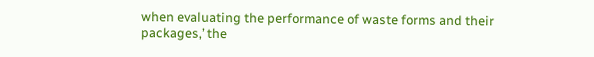when evaluating the performance of waste forms and their packages,’ the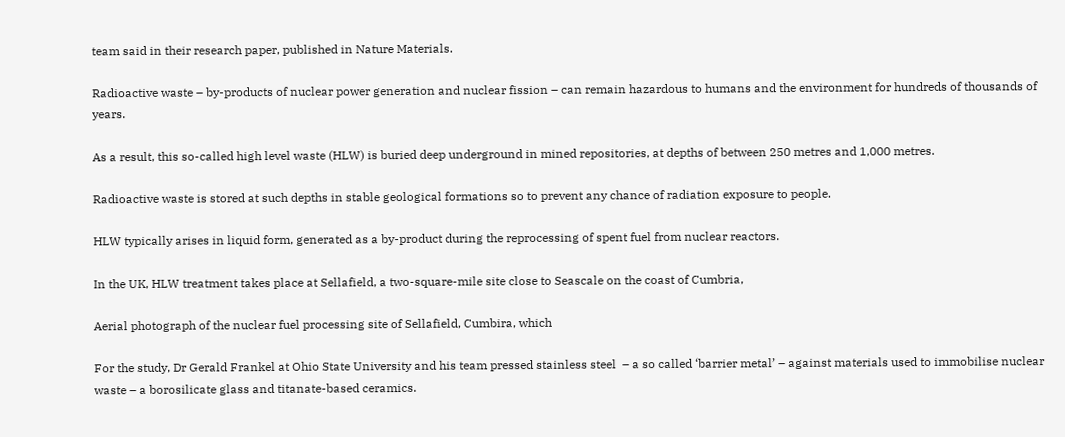team said in their research paper, published in Nature Materials.

Radioactive waste – by-products of nuclear power generation and nuclear fission – can remain hazardous to humans and the environment for hundreds of thousands of years.

As a result, this so-called high level waste (HLW) is buried deep underground in mined repositories, at depths of between 250 metres and 1,000 metres.

Radioactive waste is stored at such depths in stable geological formations so to prevent any chance of radiation exposure to people.

HLW typically arises in liquid form, generated as a by-product during the reprocessing of spent fuel from nuclear reactors.

In the UK, HLW treatment takes place at Sellafield, a two-square-mile site close to Seascale on the coast of Cumbria,

Aerial photograph of the nuclear fuel processing site of Sellafield, Cumbira, which

For the study, Dr Gerald Frankel at Ohio State University and his team pressed stainless steel  – a so called ‘barrier metal’ – against materials used to immobilise nuclear waste – a borosilicate glass and titanate-based ceramics.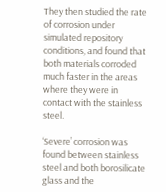They then studied the rate of corrosion under simulated repository conditions, and found that both materials corroded much faster in the areas where they were in contact with the stainless steel.

‘Severe’ corrosion was found between stainless steel and both borosilicate glass and the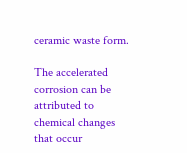ceramic waste form.

The accelerated corrosion can be attributed to chemical changes that occur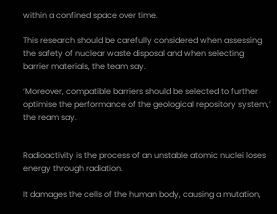within a confined space over time.

This research should be carefully considered when assessing the safety of nuclear waste disposal and when selecting barrier materials, the team say.

‘Moreover, compatible barriers should be selected to further optimise the performance of the geological repository system,’ the ream say.


Radioactivity is the process of an unstable atomic nuclei loses energy through radiation.

It damages the cells of the human body, causing a mutation,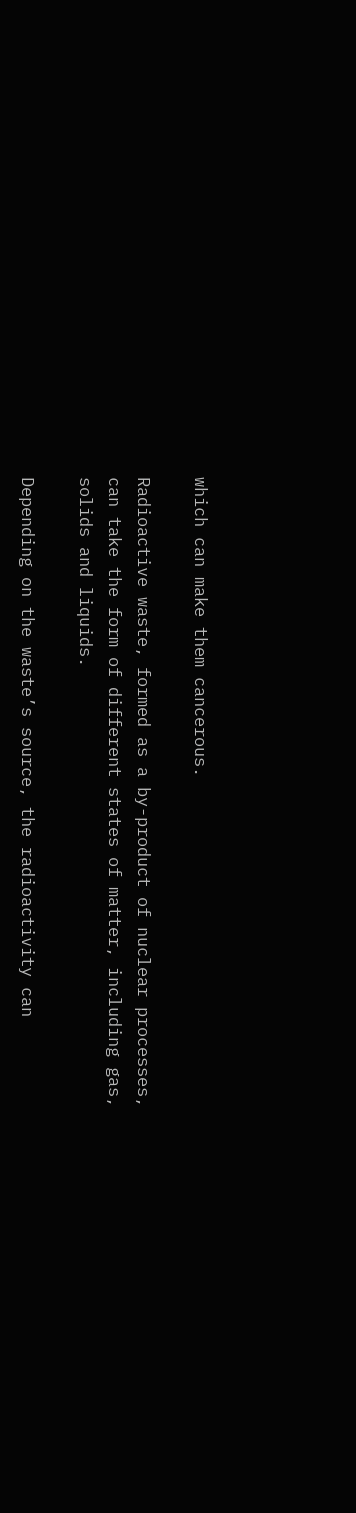which can make them cancerous.

Radioactive waste, formed as a by-product of nuclear processes, can take the form of different states of matter, including gas, solids and liquids.

Depending on the waste’s source, the radioactivity can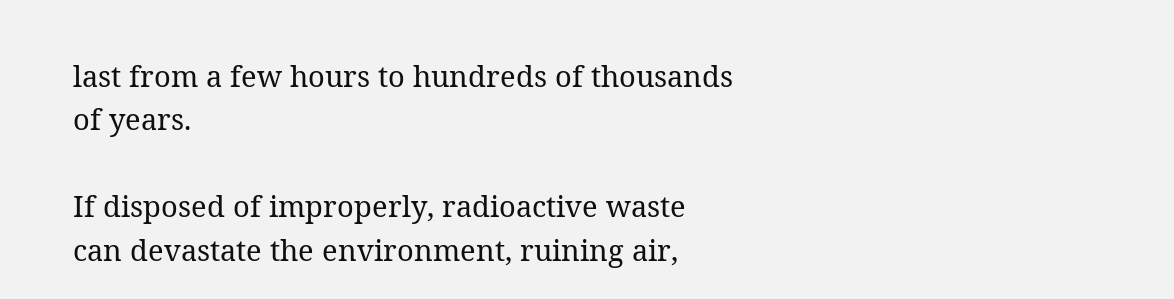last from a few hours to hundreds of thousands of years.

If disposed of improperly, radioactive waste can devastate the environment, ruining air,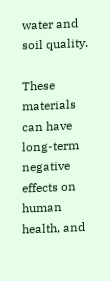water and soil quality.

These materials can have long-term negative effects on human health, and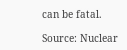can be fatal.

Source: Nuclear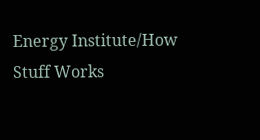Energy Institute/How Stuff Works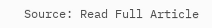Source: Read Full Article